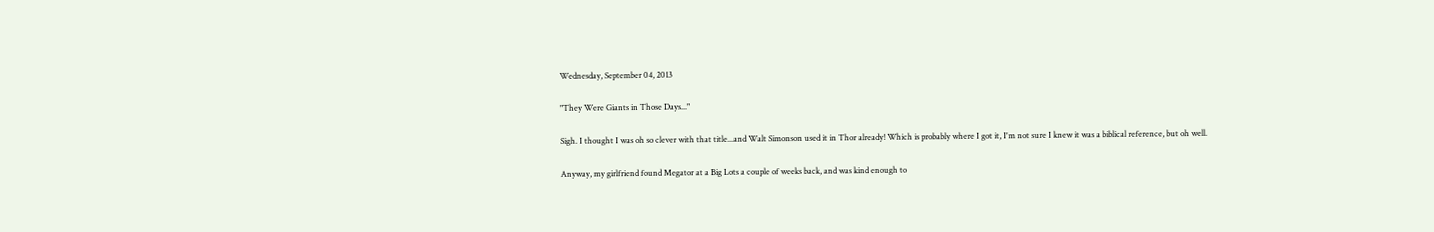Wednesday, September 04, 2013

"They Were Giants in Those Days..."

Sigh. I thought I was oh so clever with that title...and Walt Simonson used it in Thor already! Which is probably where I got it, I'm not sure I knew it was a biblical reference, but oh well.

Anyway, my girlfriend found Megator at a Big Lots a couple of weeks back, and was kind enough to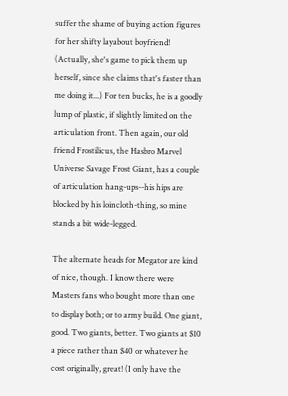suffer the shame of buying action figures for her shifty layabout boyfriend! (Actually, she's game to pick them up herself, since she claims that's faster than me doing it...) For ten bucks, he is a goodly lump of plastic, if slightly limited on the articulation front. Then again, our old friend Frostilicus, the Hasbro Marvel Universe Savage Frost Giant, has a couple of articulation hang-ups--his hips are blocked by his loincloth-thing, so mine stands a bit wide-legged.

The alternate heads for Megator are kind of nice, though. I know there were Masters fans who bought more than one to display both; or to army build. One giant, good. Two giants, better. Two giants at $10 a piece rather than $40 or whatever he cost originally, great! (I only have the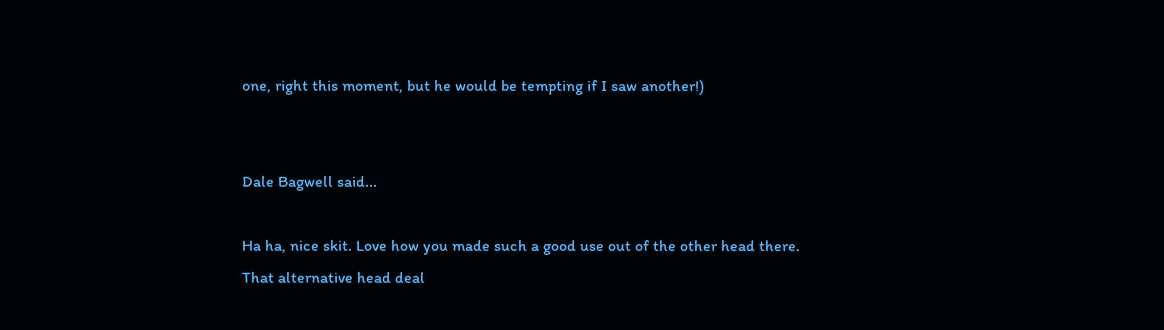one, right this moment, but he would be tempting if I saw another!)


Dale Bagwell said...

Ha ha, nice skit. Love how you made such a good use out of the other head there.
That alternative head deal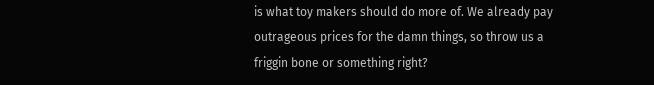is what toy makers should do more of. We already pay outrageous prices for the damn things, so throw us a friggin bone or something right?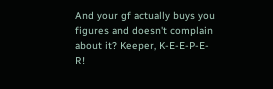And your gf actually buys you figures and doesn't complain about it? Keeper, K-E-E-P-E-R!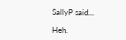SallyP said...

Heh.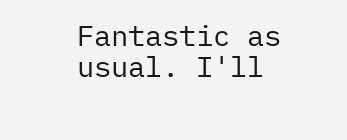Fantastic as usual. I'll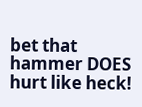bet that hammer DOES hurt like heck!